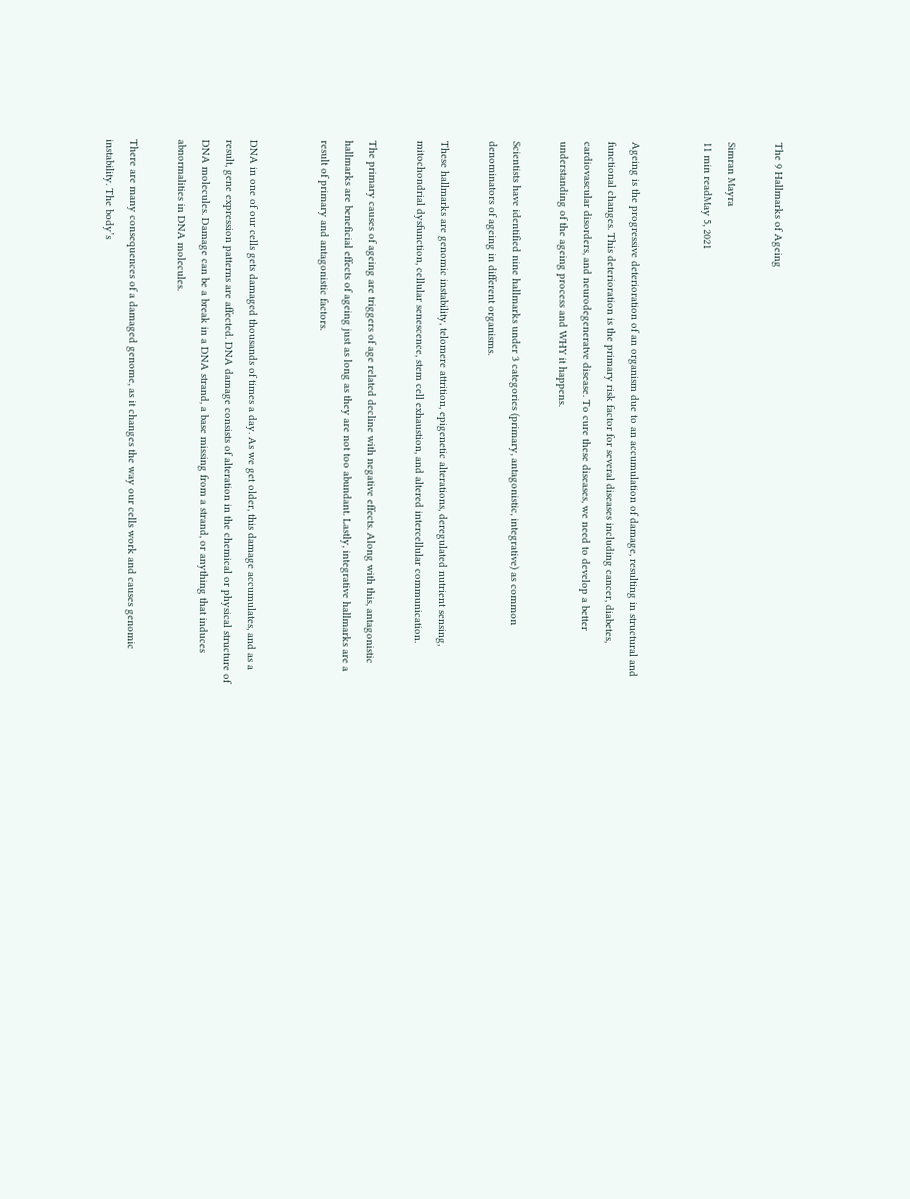The 9 Hallmarks of Ageing

Simran Mayra
11 min readMay 5, 2021


Ageing is the progressive deterioration of an organism due to an accumulation of damage, resulting in structural and functional changes. This deterioration is the primary risk factor for several diseases including cancer, diabetes, cardiovascular disorders, and neurodegeneratve disease. To cure these diseases, we need to develop a better understanding of the ageing process and WHY it happens.

Scientists have identified nine hallmarks under 3 categories (primary, antagonistic, integrative) as common denominators of ageing in different organisms.

These hallmarks are genomic instability, telomere attrition, epigenetic alterations, deregulated nutrient sensing, mitochondrial dysfunction, cellular senescence, stem cell exhaustion, and altered intercellular communication.

The primary causes of ageing are triggers of age related decline with negative effects. Along with this, antagonistic hallmarks are beneficial effects of ageing just as long as they are not too abundant. Lastly, integrative hallmarks are a result of primary and antagonistic factors.


DNA in one of our cells gets damaged thousands of times a day. As we get older, this damage accumulates, and as a result, gene expression patterns are affected. DNA damage consists of alteration in the chemical or physical structure of DNA molecules. Damage can be a break in a DNA strand, a base missing from a strand, or anything that induces abnormalities in DNA molecules.

There are many consequences of a damaged genome, as it changes the way our cells work and causes genomic instability. The body’s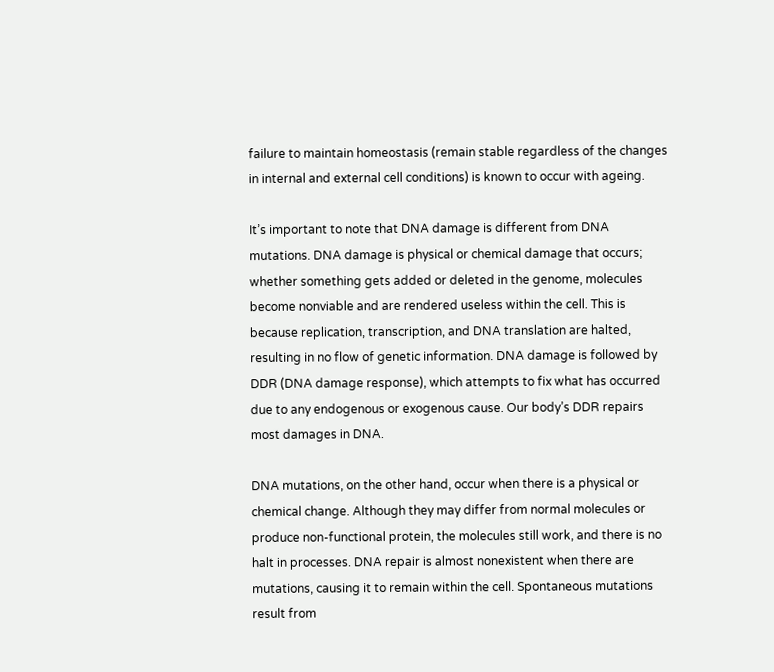failure to maintain homeostasis (remain stable regardless of the changes in internal and external cell conditions) is known to occur with ageing.

It’s important to note that DNA damage is different from DNA mutations. DNA damage is physical or chemical damage that occurs; whether something gets added or deleted in the genome, molecules become nonviable and are rendered useless within the cell. This is because replication, transcription, and DNA translation are halted, resulting in no flow of genetic information. DNA damage is followed by DDR (DNA damage response), which attempts to fix what has occurred due to any endogenous or exogenous cause. Our body’s DDR repairs most damages in DNA.

DNA mutations, on the other hand, occur when there is a physical or chemical change. Although they may differ from normal molecules or produce non-functional protein, the molecules still work, and there is no halt in processes. DNA repair is almost nonexistent when there are mutations, causing it to remain within the cell. Spontaneous mutations result from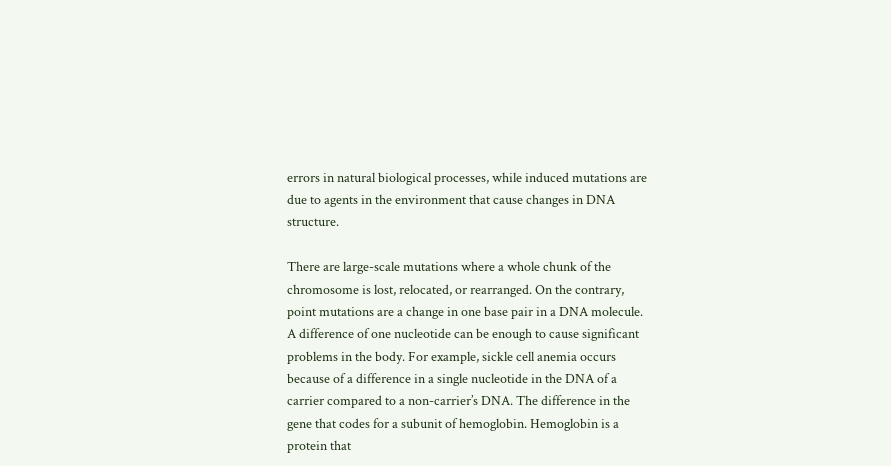errors in natural biological processes, while induced mutations are due to agents in the environment that cause changes in DNA structure.

There are large-scale mutations where a whole chunk of the chromosome is lost, relocated, or rearranged. On the contrary, point mutations are a change in one base pair in a DNA molecule. A difference of one nucleotide can be enough to cause significant problems in the body. For example, sickle cell anemia occurs because of a difference in a single nucleotide in the DNA of a carrier compared to a non-carrier’s DNA. The difference in the gene that codes for a subunit of hemoglobin. Hemoglobin is a protein that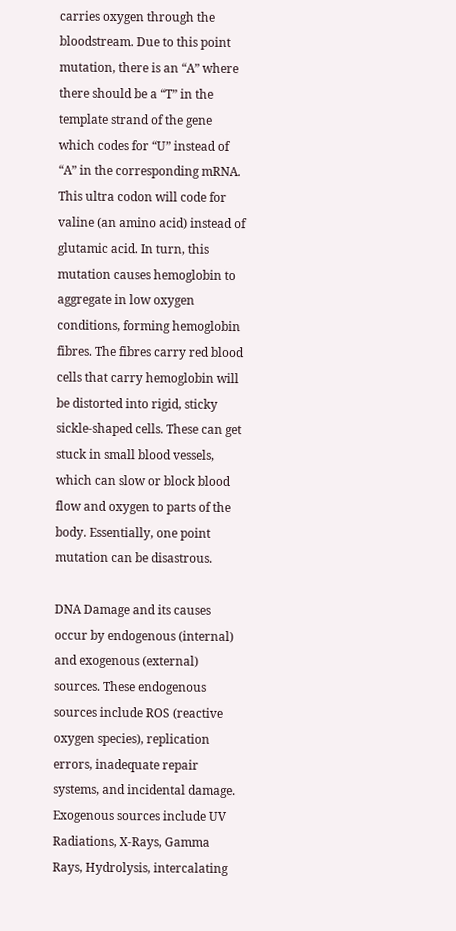carries oxygen through the bloodstream. Due to this point mutation, there is an “A” where there should be a “T” in the template strand of the gene which codes for “U” instead of “A” in the corresponding mRNA. This ultra codon will code for valine (an amino acid) instead of glutamic acid. In turn, this mutation causes hemoglobin to aggregate in low oxygen conditions, forming hemoglobin fibres. The fibres carry red blood cells that carry hemoglobin will be distorted into rigid, sticky sickle-shaped cells. These can get stuck in small blood vessels, which can slow or block blood flow and oxygen to parts of the body. Essentially, one point mutation can be disastrous.

DNA Damage and its causes occur by endogenous (internal) and exogenous (external) sources. These endogenous sources include ROS (reactive oxygen species), replication errors, inadequate repair systems, and incidental damage. Exogenous sources include UV Radiations, X-Rays, Gamma Rays, Hydrolysis, intercalating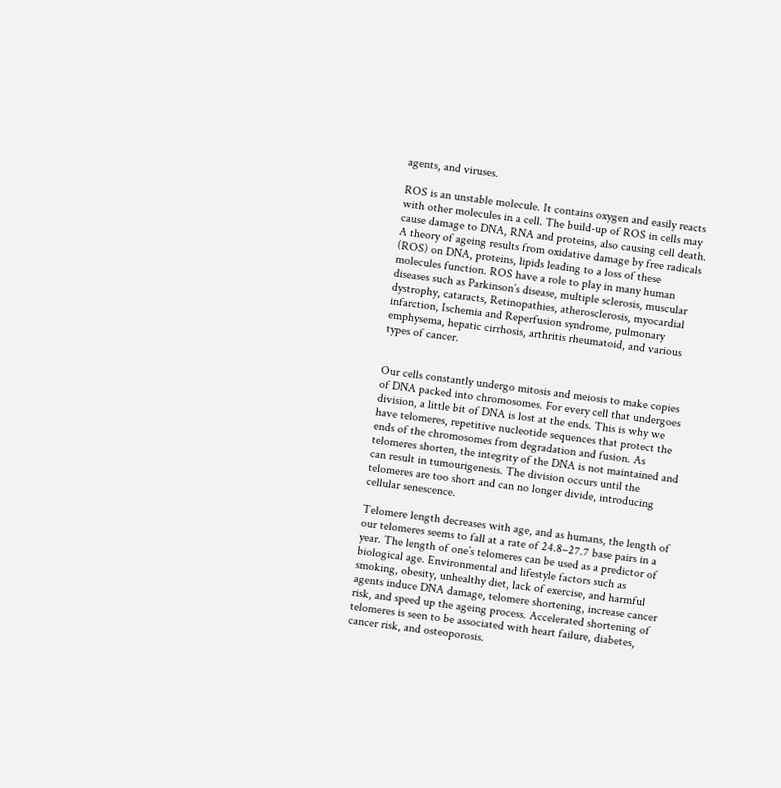agents, and viruses.

ROS is an unstable molecule. It contains oxygen and easily reacts with other molecules in a cell. The build-up of ROS in cells may cause damage to DNA, RNA and proteins, also causing cell death. A theory of ageing results from oxidative damage by free radicals (ROS) on DNA, proteins, lipids leading to a loss of these molecules function. ROS have a role to play in many human diseases such as Parkinson’s disease, multiple sclerosis, muscular dystrophy, cataracts, Retinopathies, atherosclerosis, myocardial infarction, Ischemia and Reperfusion syndrome, pulmonary emphysema, hepatic cirrhosis, arthritis rheumatoid, and various types of cancer.


Our cells constantly undergo mitosis and meiosis to make copies of DNA packed into chromosomes. For every cell that undergoes division, a little bit of DNA is lost at the ends. This is why we have telomeres, repetitive nucleotide sequences that protect the ends of the chromosomes from degradation and fusion. As telomeres shorten, the integrity of the DNA is not maintained and can result in tumourigenesis. The division occurs until the telomeres are too short and can no longer divide, introducing cellular senescence.

Telomere length decreases with age, and as humans, the length of our telomeres seems to fall at a rate of 24.8–27.7 base pairs in a year. The length of one’s telomeres can be used as a predictor of biological age. Environmental and lifestyle factors such as smoking, obesity, unhealthy diet, lack of exercise, and harmful agents induce DNA damage, telomere shortening, increase cancer risk, and speed up the ageing process. Accelerated shortening of telomeres is seen to be associated with heart failure, diabetes, cancer risk, and osteoporosis.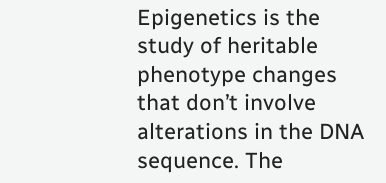Epigenetics is the study of heritable phenotype changes that don’t involve alterations in the DNA sequence. The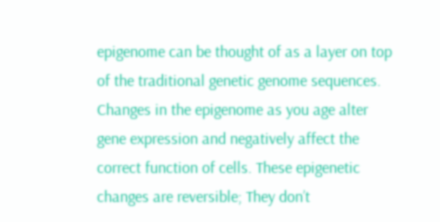epigenome can be thought of as a layer on top of the traditional genetic genome sequences. Changes in the epigenome as you age alter gene expression and negatively affect the correct function of cells. These epigenetic changes are reversible; They don’t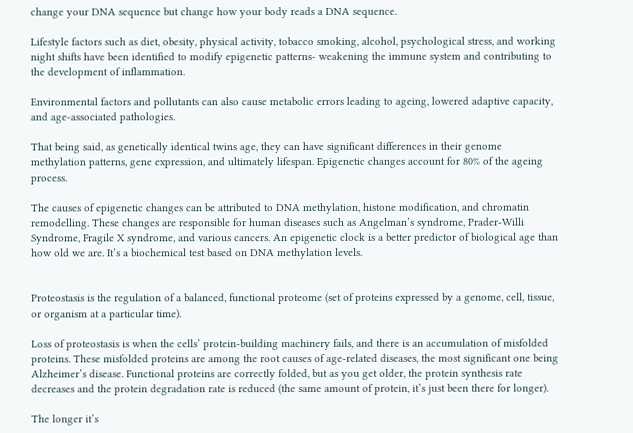change your DNA sequence but change how your body reads a DNA sequence.

Lifestyle factors such as diet, obesity, physical activity, tobacco smoking, alcohol, psychological stress, and working night shifts have been identified to modify epigenetic patterns- weakening the immune system and contributing to the development of inflammation.

Environmental factors and pollutants can also cause metabolic errors leading to ageing, lowered adaptive capacity, and age-associated pathologies.

That being said, as genetically identical twins age, they can have significant differences in their genome methylation patterns, gene expression, and ultimately lifespan. Epigenetic changes account for 80% of the ageing process.

The causes of epigenetic changes can be attributed to DNA methylation, histone modification, and chromatin remodelling. These changes are responsible for human diseases such as Angelman’s syndrome, Prader-Willi Syndrome, Fragile X syndrome, and various cancers. An epigenetic clock is a better predictor of biological age than how old we are. It’s a biochemical test based on DNA methylation levels.


Proteostasis is the regulation of a balanced, functional proteome (set of proteins expressed by a genome, cell, tissue, or organism at a particular time).

Loss of proteostasis is when the cells’ protein-building machinery fails, and there is an accumulation of misfolded proteins. These misfolded proteins are among the root causes of age-related diseases, the most significant one being Alzheimer’s disease. Functional proteins are correctly folded, but as you get older, the protein synthesis rate decreases and the protein degradation rate is reduced (the same amount of protein, it’s just been there for longer).

The longer it’s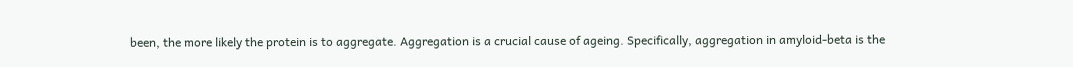been, the more likely the protein is to aggregate. Aggregation is a crucial cause of ageing. Specifically, aggregation in amyloid-beta is the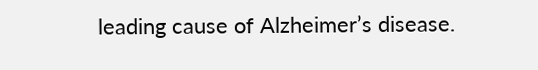leading cause of Alzheimer’s disease.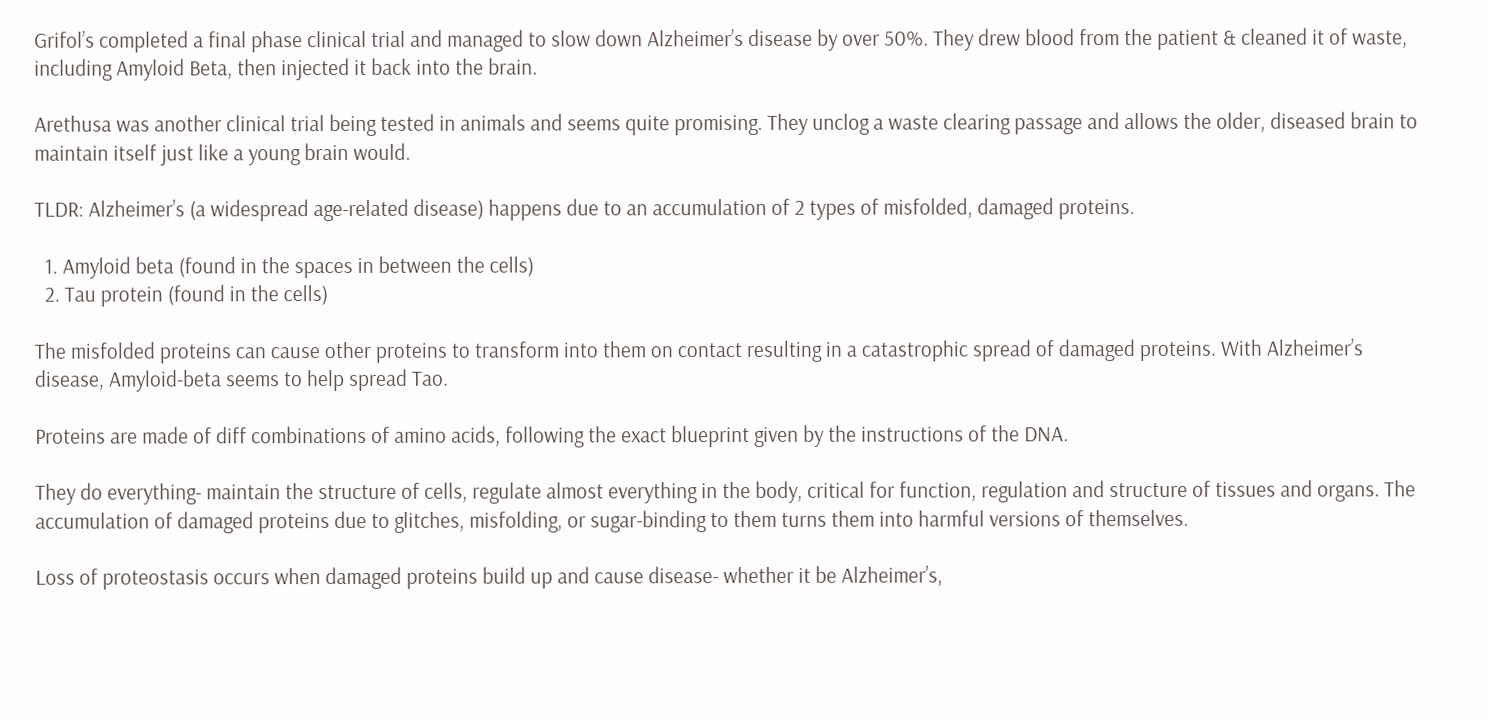Grifol’s completed a final phase clinical trial and managed to slow down Alzheimer’s disease by over 50%. They drew blood from the patient & cleaned it of waste, including Amyloid Beta, then injected it back into the brain.

Arethusa was another clinical trial being tested in animals and seems quite promising. They unclog a waste clearing passage and allows the older, diseased brain to maintain itself just like a young brain would.

TLDR: Alzheimer’s (a widespread age-related disease) happens due to an accumulation of 2 types of misfolded, damaged proteins.

  1. Amyloid beta (found in the spaces in between the cells)
  2. Tau protein (found in the cells)

The misfolded proteins can cause other proteins to transform into them on contact resulting in a catastrophic spread of damaged proteins. With Alzheimer’s disease, Amyloid-beta seems to help spread Tao.

Proteins are made of diff combinations of amino acids, following the exact blueprint given by the instructions of the DNA.

They do everything- maintain the structure of cells, regulate almost everything in the body, critical for function, regulation and structure of tissues and organs. The accumulation of damaged proteins due to glitches, misfolding, or sugar-binding to them turns them into harmful versions of themselves.

Loss of proteostasis occurs when damaged proteins build up and cause disease- whether it be Alzheimer’s,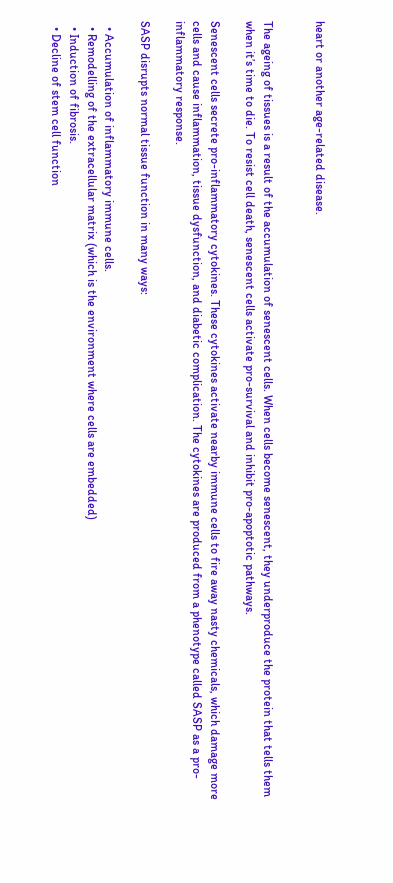heart or another age-related disease.


The ageing of tissues is a result of the accumulation of senescent cells. When cells become senescent, they underproduce the protein that tells them when it’s time to die. To resist cell death, senescent cells activate pro-survival and inhibit pro-apoptotic pathways.

Senescent cells secrete pro-inflammatory cytokines. These cytokines activate nearby immune cells to fire away nasty chemicals, which damage more cells and cause inflammation, tissue dysfunction, and diabetic complication. The cytokines are produced from a phenotype called SASP as a pro-inflammatory response.

SASP disrupts normal tissue function in many ways:

  • Accumulation of inflammatory immune cells.
  • Remodelling of the extracellular matrix (which is the environment where cells are embedded)
  • Induction of fibrosis.
  • Decline of stem cell function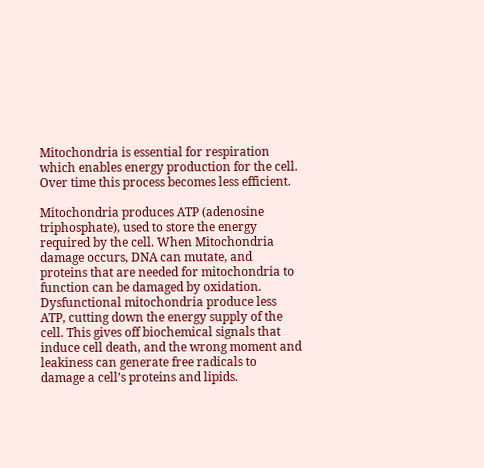Mitochondria is essential for respiration which enables energy production for the cell. Over time this process becomes less efficient.

Mitochondria produces ATP (adenosine triphosphate), used to store the energy required by the cell. When Mitochondria damage occurs, DNA can mutate, and proteins that are needed for mitochondria to function can be damaged by oxidation. Dysfunctional mitochondria produce less ATP, cutting down the energy supply of the cell. This gives off biochemical signals that induce cell death, and the wrong moment and leakiness can generate free radicals to damage a cell’s proteins and lipids.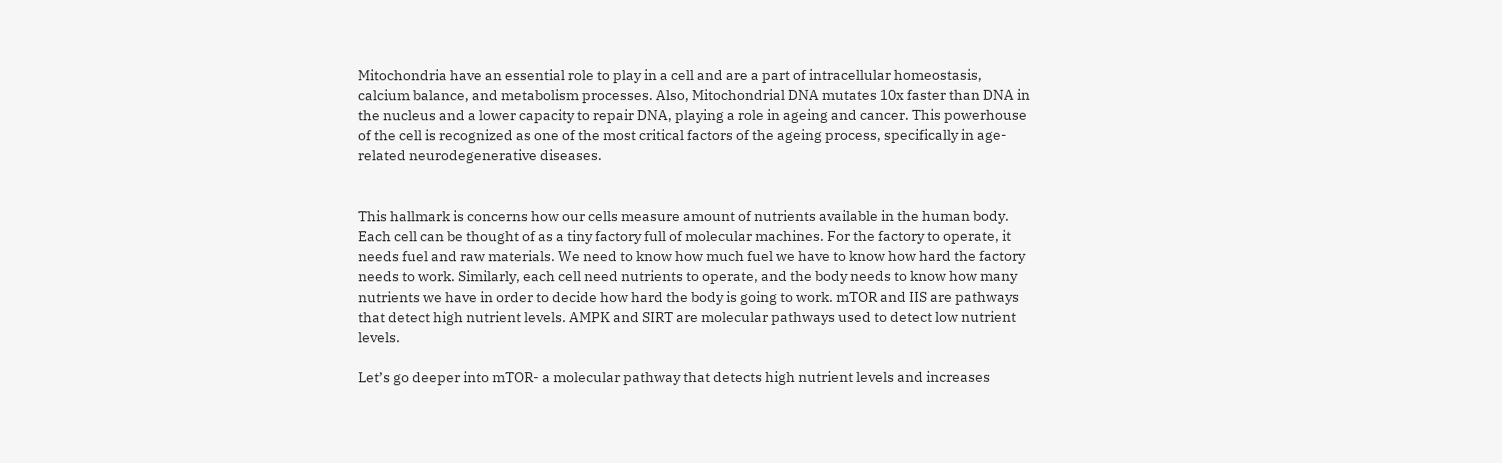Mitochondria have an essential role to play in a cell and are a part of intracellular homeostasis, calcium balance, and metabolism processes. Also, Mitochondrial DNA mutates 10x faster than DNA in the nucleus and a lower capacity to repair DNA, playing a role in ageing and cancer. This powerhouse of the cell is recognized as one of the most critical factors of the ageing process, specifically in age-related neurodegenerative diseases.


This hallmark is concerns how our cells measure amount of nutrients available in the human body. Each cell can be thought of as a tiny factory full of molecular machines. For the factory to operate, it needs fuel and raw materials. We need to know how much fuel we have to know how hard the factory needs to work. Similarly, each cell need nutrients to operate, and the body needs to know how many nutrients we have in order to decide how hard the body is going to work. mTOR and IIS are pathways that detect high nutrient levels. AMPK and SIRT are molecular pathways used to detect low nutrient levels.

Let’s go deeper into mTOR- a molecular pathway that detects high nutrient levels and increases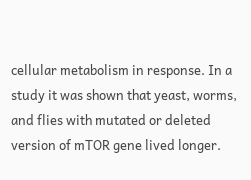cellular metabolism in response. In a study it was shown that yeast, worms, and flies with mutated or deleted version of mTOR gene lived longer.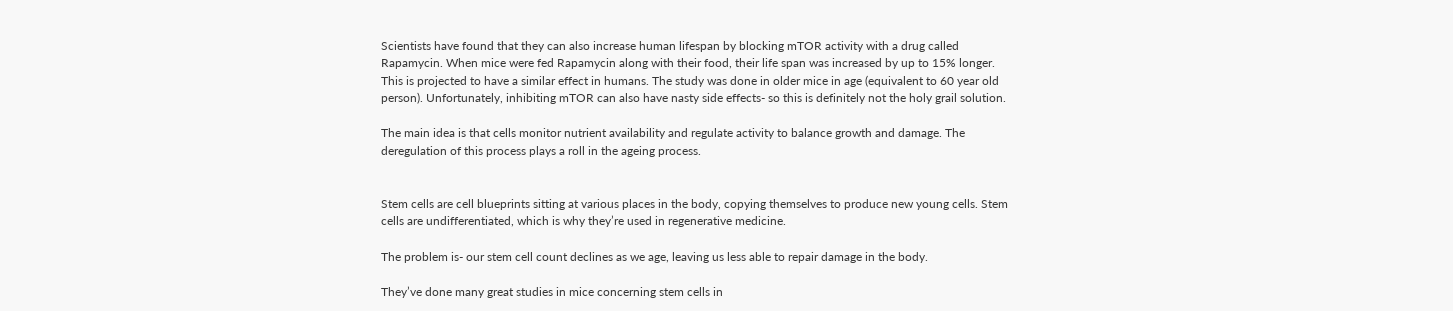Scientists have found that they can also increase human lifespan by blocking mTOR activity with a drug called Rapamycin. When mice were fed Rapamycin along with their food, their life span was increased by up to 15% longer. This is projected to have a similar effect in humans. The study was done in older mice in age (equivalent to 60 year old person). Unfortunately, inhibiting mTOR can also have nasty side effects- so this is definitely not the holy grail solution.

The main idea is that cells monitor nutrient availability and regulate activity to balance growth and damage. The deregulation of this process plays a roll in the ageing process.


Stem cells are cell blueprints sitting at various places in the body, copying themselves to produce new young cells. Stem cells are undifferentiated, which is why they’re used in regenerative medicine.

The problem is- our stem cell count declines as we age, leaving us less able to repair damage in the body.

They’ve done many great studies in mice concerning stem cells in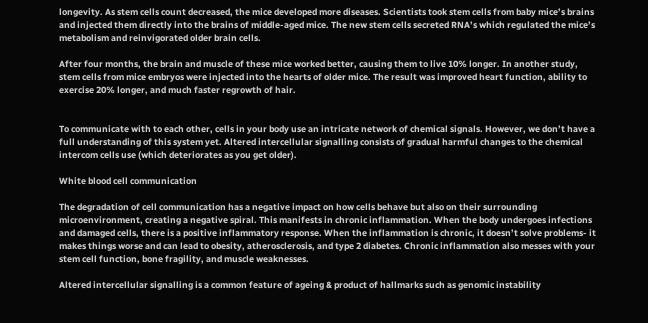longevity. As stem cells count decreased, the mice developed more diseases. Scientists took stem cells from baby mice’s brains and injected them directly into the brains of middle-aged mice. The new stem cells secreted RNA’s which regulated the mice’s metabolism and reinvigorated older brain cells.

After four months, the brain and muscle of these mice worked better, causing them to live 10% longer. In another study, stem cells from mice embryos were injected into the hearts of older mice. The result was improved heart function, ability to exercise 20% longer, and much faster regrowth of hair.


To communicate with to each other, cells in your body use an intricate network of chemical signals. However, we don’t have a full understanding of this system yet. Altered intercellular signalling consists of gradual harmful changes to the chemical intercom cells use (which deteriorates as you get older).

White blood cell communication

The degradation of cell communication has a negative impact on how cells behave but also on their surrounding microenvironment, creating a negative spiral. This manifests in chronic inflammation. When the body undergoes infections and damaged cells, there is a positive inflammatory response. When the inflammation is chronic, it doesn’t solve problems- it makes things worse and can lead to obesity, atherosclerosis, and type 2 diabetes. Chronic inflammation also messes with your stem cell function, bone fragility, and muscle weaknesses.

Altered intercellular signalling is a common feature of ageing & product of hallmarks such as genomic instability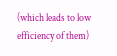(which leads to low efficiency of them)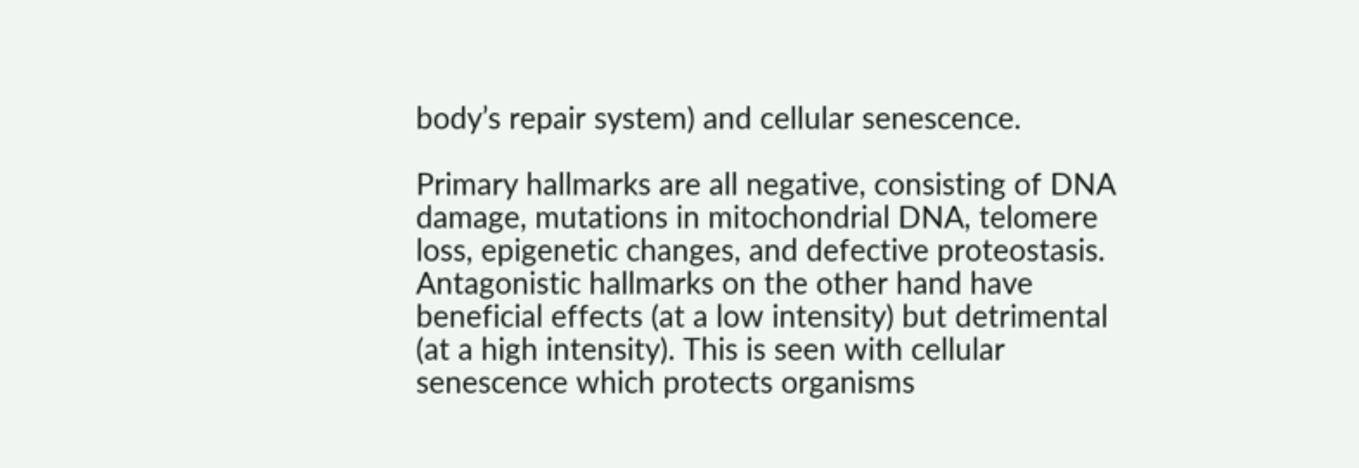body’s repair system) and cellular senescence.

Primary hallmarks are all negative, consisting of DNA damage, mutations in mitochondrial DNA, telomere loss, epigenetic changes, and defective proteostasis. Antagonistic hallmarks on the other hand have beneficial effects (at a low intensity) but detrimental (at a high intensity). This is seen with cellular senescence which protects organisms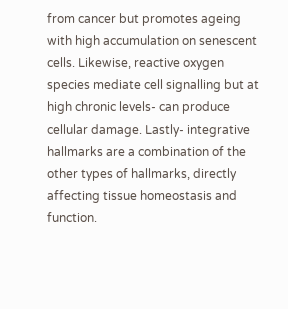from cancer but promotes ageing with high accumulation on senescent cells. Likewise, reactive oxygen species mediate cell signalling but at high chronic levels- can produce cellular damage. Lastly- integrative hallmarks are a combination of the other types of hallmarks, directly affecting tissue homeostasis and function.